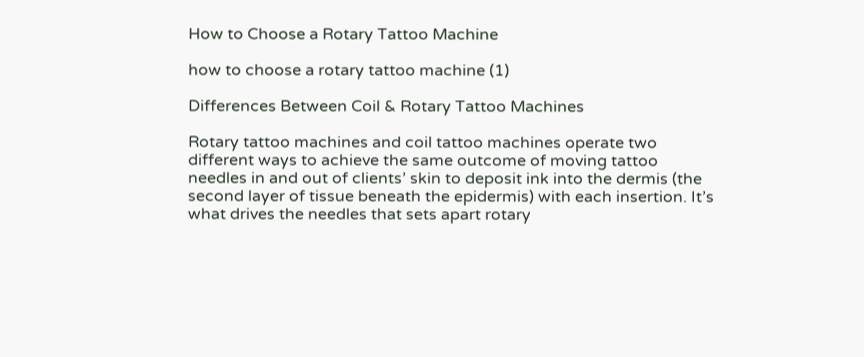How to Choose a Rotary Tattoo Machine

how to choose a rotary tattoo machine (1)

Differences Between Coil & Rotary Tattoo Machines

Rotary tattoo machines and coil tattoo machines operate two different ways to achieve the same outcome of moving tattoo needles in and out of clients’ skin to deposit ink into the dermis (the second layer of tissue beneath the epidermis) with each insertion. It’s what drives the needles that sets apart rotary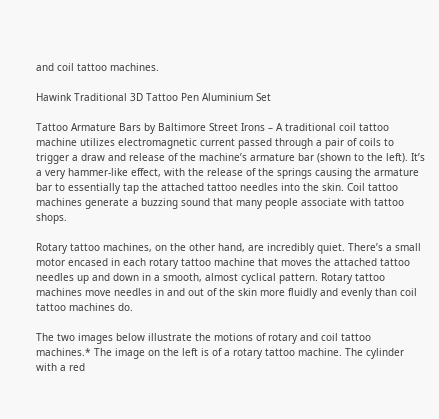and coil tattoo machines.

Hawink Traditional 3D Tattoo Pen Aluminium Set

Tattoo Armature Bars by Baltimore Street Irons – A traditional coil tattoo machine utilizes electromagnetic current passed through a pair of coils to trigger a draw and release of the machine’s armature bar (shown to the left). It’s a very hammer-like effect, with the release of the springs causing the armature bar to essentially tap the attached tattoo needles into the skin. Coil tattoo machines generate a buzzing sound that many people associate with tattoo shops.

Rotary tattoo machines, on the other hand, are incredibly quiet. There’s a small motor encased in each rotary tattoo machine that moves the attached tattoo needles up and down in a smooth, almost cyclical pattern. Rotary tattoo machines move needles in and out of the skin more fluidly and evenly than coil tattoo machines do.

The two images below illustrate the motions of rotary and coil tattoo machines.* The image on the left is of a rotary tattoo machine. The cylinder with a red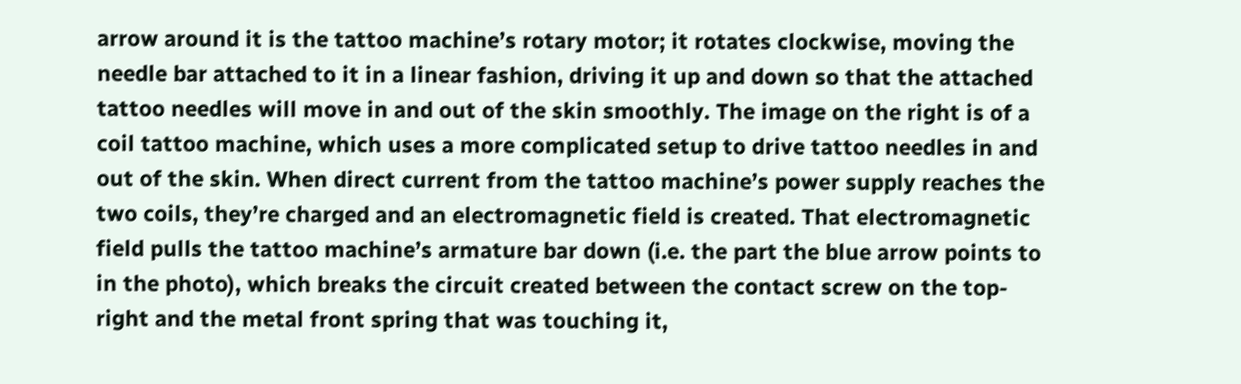arrow around it is the tattoo machine’s rotary motor; it rotates clockwise, moving the needle bar attached to it in a linear fashion, driving it up and down so that the attached tattoo needles will move in and out of the skin smoothly. The image on the right is of a coil tattoo machine, which uses a more complicated setup to drive tattoo needles in and out of the skin. When direct current from the tattoo machine’s power supply reaches the two coils, they’re charged and an electromagnetic field is created. That electromagnetic field pulls the tattoo machine’s armature bar down (i.e. the part the blue arrow points to in the photo), which breaks the circuit created between the contact screw on the top-right and the metal front spring that was touching it,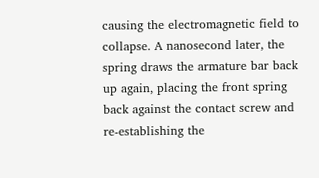causing the electromagnetic field to collapse. A nanosecond later, the spring draws the armature bar back up again, placing the front spring back against the contact screw and re-establishing the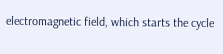electromagnetic field, which starts the cycle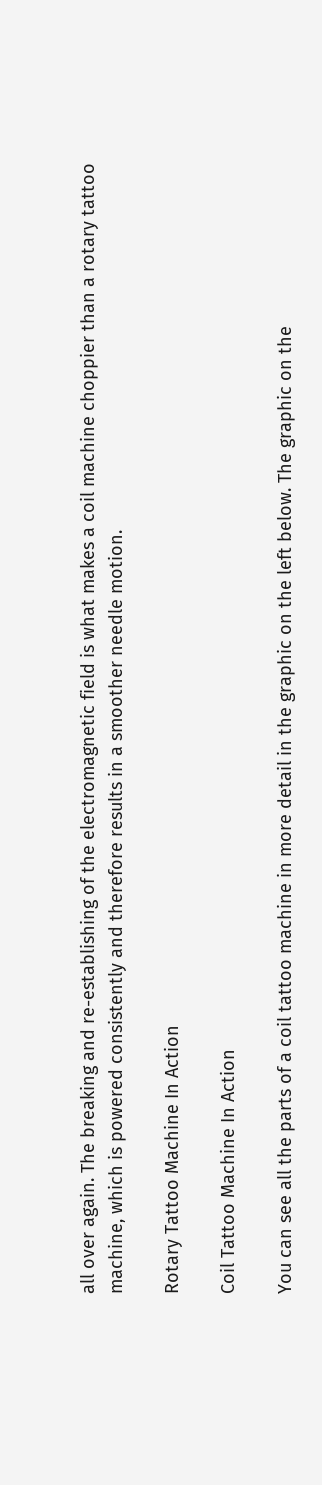all over again. The breaking and re-establishing of the electromagnetic field is what makes a coil machine choppier than a rotary tattoo machine, which is powered consistently and therefore results in a smoother needle motion.

Rotary Tattoo Machine In Action

Coil Tattoo Machine In Action

You can see all the parts of a coil tattoo machine in more detail in the graphic on the left below. The graphic on the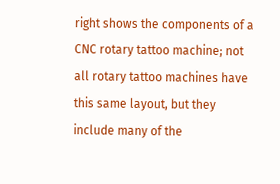right shows the components of a CNC rotary tattoo machine; not all rotary tattoo machines have this same layout, but they include many of the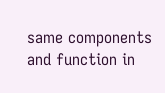same components and function in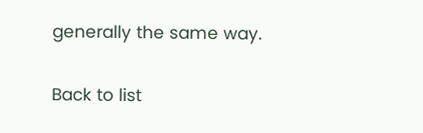generally the same way.

Back to list